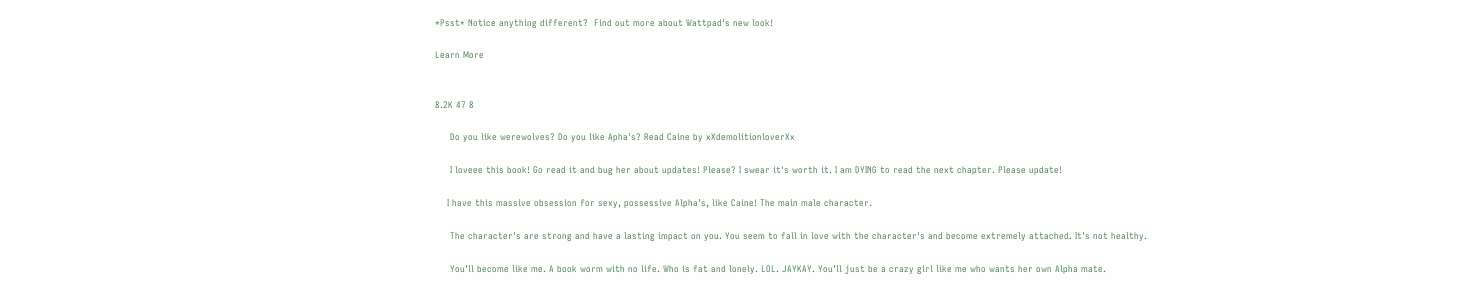*Psst* Notice anything different?  Find out more about Wattpad's new look!

Learn More


8.2K 47 8

     Do you like werewolves? Do you like Apha's? Read Caine by xXdemolitionloverXx

     I loveee this book! Go read it and bug her about updates! Please? I swear it's worth it. I am DYING to read the next chapter. Please update!

    I have this massive obsession for sexy, possessive Alpha's, like Caine! The main male character.

     The character's are strong and have a lasting impact on you. You seem to fall in love with the character's and become extremely attached. It's not healthy.

     You'll become like me. A book worm with no life. Who is fat and lonely. LOL. JAYKAY. You'll just be a crazy girl like me who wants her own Alpha mate.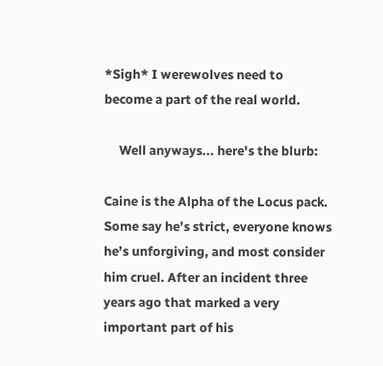*Sigh* I werewolves need to become a part of the real world.

     Well anyways... here's the blurb:

Caine is the Alpha of the Locus pack. Some say he’s strict, everyone knows he’s unforgiving, and most consider him cruel. After an incident three years ago that marked a very important part of his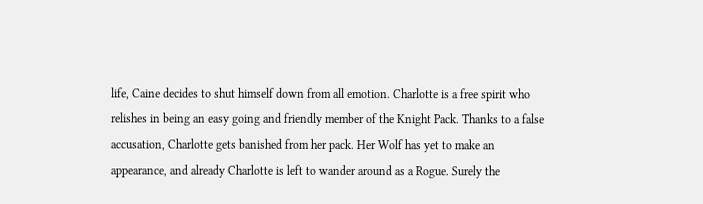life, Caine decides to shut himself down from all emotion. Charlotte is a free spirit who relishes in being an easy going and friendly member of the Knight Pack. Thanks to a false accusation, Charlotte gets banished from her pack. Her Wolf has yet to make an appearance, and already Charlotte is left to wander around as a Rogue. Surely the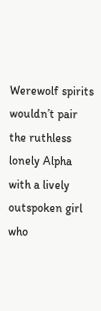Werewolf spirits wouldn’t pair the ruthless lonely Alpha with a lively outspoken girl who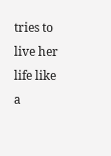tries to live her life like a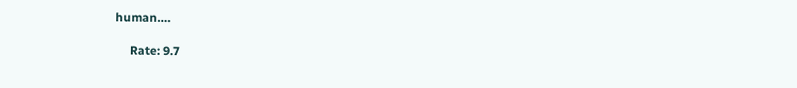human….

     Rate: 9.7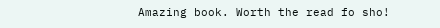Amazing book. Worth the read fo sho!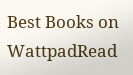Best Books on WattpadRead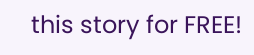this story for FREE!